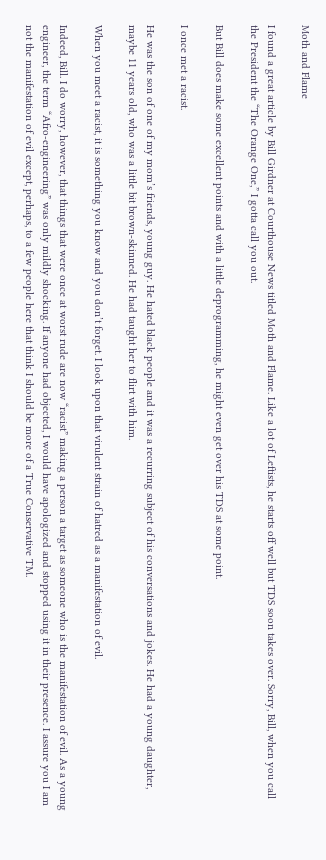Moth and Flame

I found a great article by Bill Girdner at Courthouse News titled Moth and Flame. Like a lot of Leftists, he starts off well but TDS soon takes over. Sorry, Bill, when you call the President the “The Orange One,” I gotta call you out.

But Bill does make some excellent points and with a little deprogramming, he might even get over his TDS at some point.

I once met a racist.

He was the son of one of my mom’s friends, young guy. He hated black people and it was a recurring subject of his conversations and jokes. He had a young daughter, maybe 11 years old, who was a little bit brown-skinned. He had taught her to flirt with him.

When you meet a racist, it is something you know and you don’t forget. I look upon that virulent strain of hatred as a manifestation of evil.

Indeed, Bill. I do worry, however, that things that were once at worst rude are now “racist” making a person a target as someone who is the manifestation of evil. As a young engineer, the term “Afro-engineering” was only mildly shocking. If anyone had objected, I would have apologized and stopped using it in their presence. I assure you I am not the manifestation of evil except, perhaps, to a few people here that think I should be more of a True Conservative TM.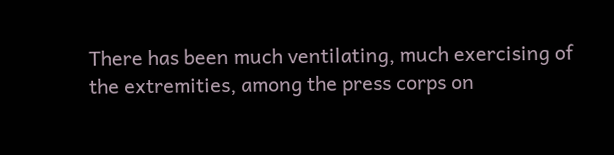There has been much ventilating, much exercising of the extremities, among the press corps on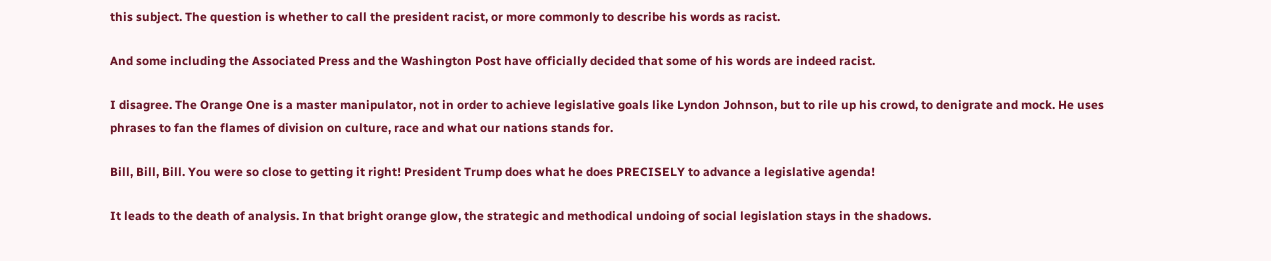this subject. The question is whether to call the president racist, or more commonly to describe his words as racist.

And some including the Associated Press and the Washington Post have officially decided that some of his words are indeed racist.

I disagree. The Orange One is a master manipulator, not in order to achieve legislative goals like Lyndon Johnson, but to rile up his crowd, to denigrate and mock. He uses phrases to fan the flames of division on culture, race and what our nations stands for.

Bill, Bill, Bill. You were so close to getting it right! President Trump does what he does PRECISELY to advance a legislative agenda!

It leads to the death of analysis. In that bright orange glow, the strategic and methodical undoing of social legislation stays in the shadows.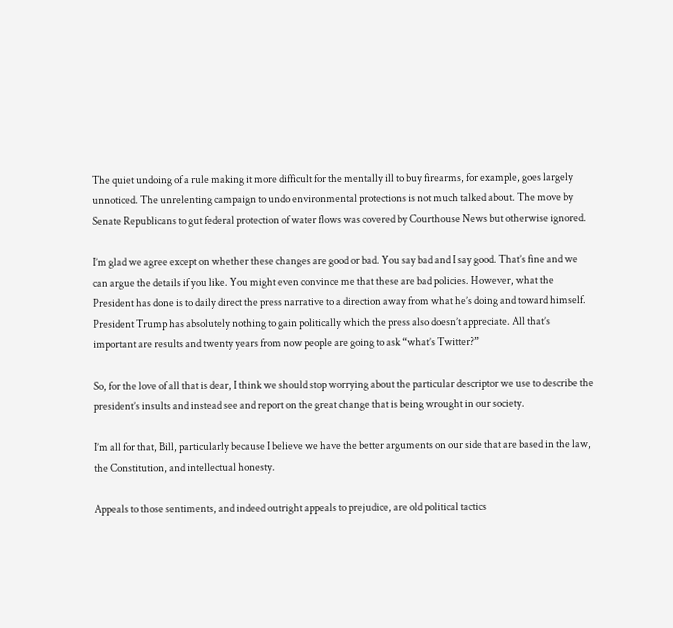The quiet undoing of a rule making it more difficult for the mentally ill to buy firearms, for example, goes largely unnoticed. The unrelenting campaign to undo environmental protections is not much talked about. The move by Senate Republicans to gut federal protection of water flows was covered by Courthouse News but otherwise ignored.

I’m glad we agree except on whether these changes are good or bad. You say bad and I say good. That’s fine and we can argue the details if you like. You might even convince me that these are bad policies. However, what the President has done is to daily direct the press narrative to a direction away from what he’s doing and toward himself. President Trump has absolutely nothing to gain politically which the press also doesn’t appreciate. All that’s important are results and twenty years from now people are going to ask “what’s Twitter?”

So, for the love of all that is dear, I think we should stop worrying about the particular descriptor we use to describe the president’s insults and instead see and report on the great change that is being wrought in our society.

I’m all for that, Bill, particularly because I believe we have the better arguments on our side that are based in the law, the Constitution, and intellectual honesty.

Appeals to those sentiments, and indeed outright appeals to prejudice, are old political tactics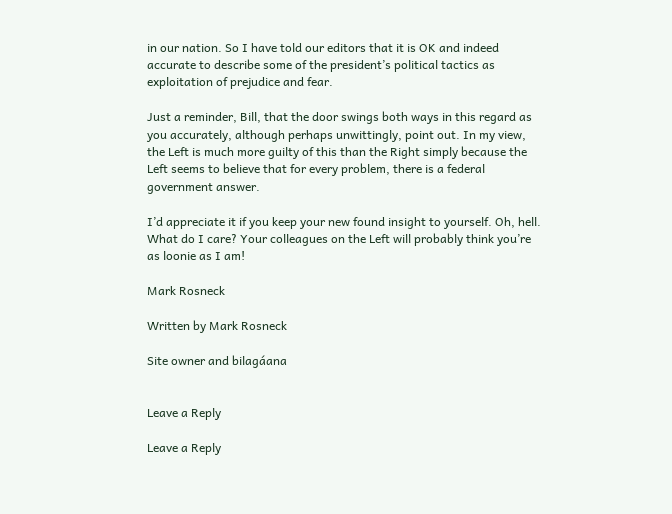in our nation. So I have told our editors that it is OK and indeed accurate to describe some of the president’s political tactics as exploitation of prejudice and fear.

Just a reminder, Bill, that the door swings both ways in this regard as you accurately, although perhaps unwittingly, point out. In my view, the Left is much more guilty of this than the Right simply because the Left seems to believe that for every problem, there is a federal government answer.

I’d appreciate it if you keep your new found insight to yourself. Oh, hell. What do I care? Your colleagues on the Left will probably think you’re as loonie as I am!

Mark Rosneck

Written by Mark Rosneck

Site owner and bilagáana


Leave a Reply

Leave a Reply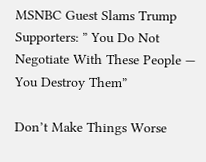MSNBC Guest Slams Trump Supporters: ” You Do Not Negotiate With These People — You Destroy Them”

Don’t Make Things Worse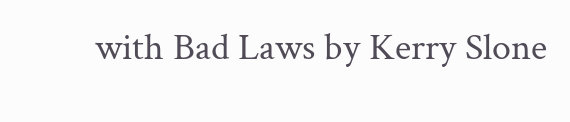with Bad Laws by Kerry Slone